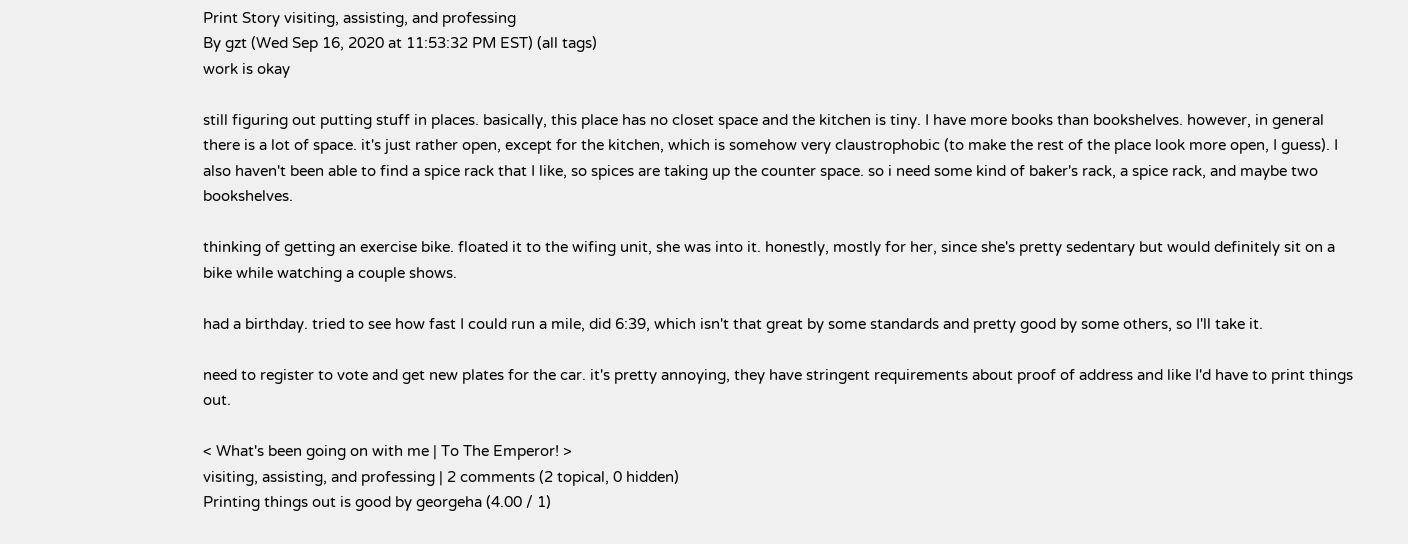Print Story visiting, assisting, and professing
By gzt (Wed Sep 16, 2020 at 11:53:32 PM EST) (all tags)
work is okay

still figuring out putting stuff in places. basically, this place has no closet space and the kitchen is tiny. I have more books than bookshelves. however, in general there is a lot of space. it's just rather open, except for the kitchen, which is somehow very claustrophobic (to make the rest of the place look more open, I guess). I also haven't been able to find a spice rack that I like, so spices are taking up the counter space. so i need some kind of baker's rack, a spice rack, and maybe two bookshelves.

thinking of getting an exercise bike. floated it to the wifing unit, she was into it. honestly, mostly for her, since she's pretty sedentary but would definitely sit on a bike while watching a couple shows.

had a birthday. tried to see how fast I could run a mile, did 6:39, which isn't that great by some standards and pretty good by some others, so I'll take it.

need to register to vote and get new plates for the car. it's pretty annoying, they have stringent requirements about proof of address and like I'd have to print things out.

< What's been going on with me | To The Emperor! >
visiting, assisting, and professing | 2 comments (2 topical, 0 hidden)
Printing things out is good by georgeha (4.00 / 1)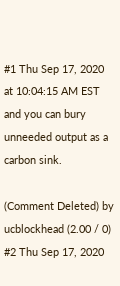#1 Thu Sep 17, 2020 at 10:04:15 AM EST
and you can bury unneeded output as a carbon sink.

(Comment Deleted) by ucblockhead (2.00 / 0) #2 Thu Sep 17, 2020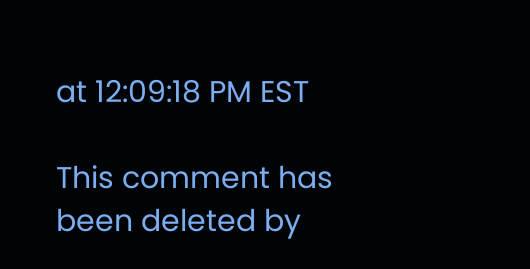at 12:09:18 PM EST

This comment has been deleted by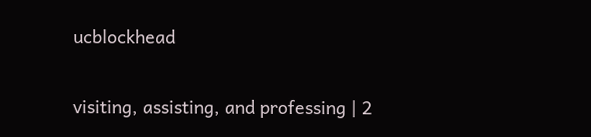ucblockhead

visiting, assisting, and professing | 2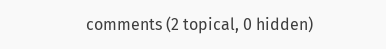comments (2 topical, 0 hidden)